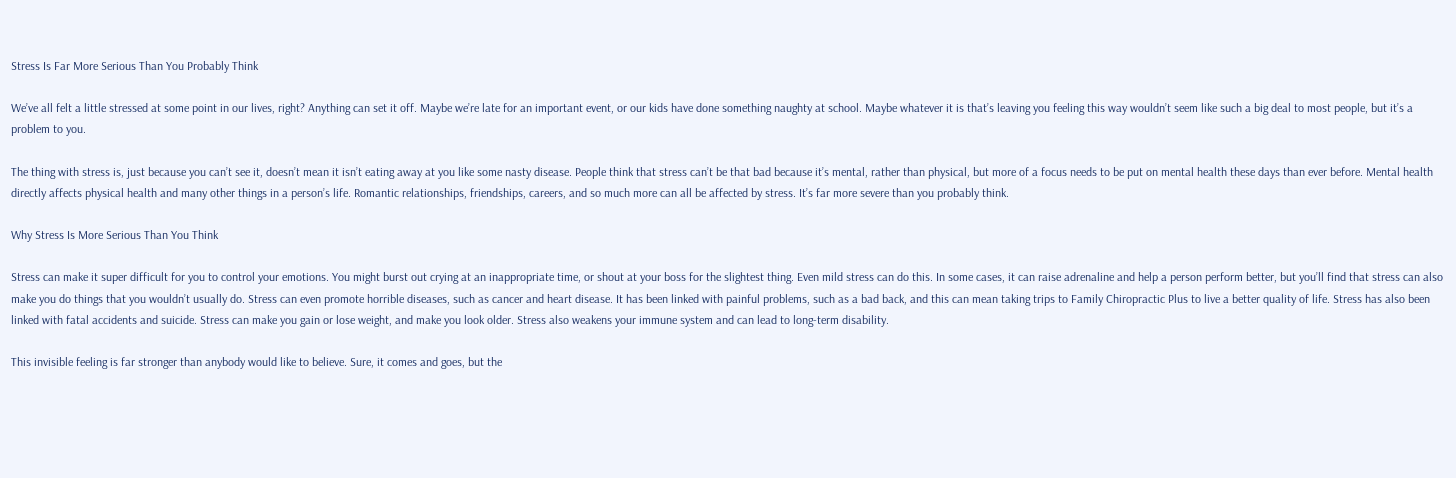Stress Is Far More Serious Than You Probably Think

We’ve all felt a little stressed at some point in our lives, right? Anything can set it off. Maybe we’re late for an important event, or our kids have done something naughty at school. Maybe whatever it is that’s leaving you feeling this way wouldn’t seem like such a big deal to most people, but it’s a problem to you.

The thing with stress is, just because you can’t see it, doesn’t mean it isn’t eating away at you like some nasty disease. People think that stress can’t be that bad because it’s mental, rather than physical, but more of a focus needs to be put on mental health these days than ever before. Mental health directly affects physical health and many other things in a person’s life. Romantic relationships, friendships, careers, and so much more can all be affected by stress. It’s far more severe than you probably think.

Why Stress Is More Serious Than You Think

Stress can make it super difficult for you to control your emotions. You might burst out crying at an inappropriate time, or shout at your boss for the slightest thing. Even mild stress can do this. In some cases, it can raise adrenaline and help a person perform better, but you’ll find that stress can also make you do things that you wouldn’t usually do. Stress can even promote horrible diseases, such as cancer and heart disease. It has been linked with painful problems, such as a bad back, and this can mean taking trips to Family Chiropractic Plus to live a better quality of life. Stress has also been linked with fatal accidents and suicide. Stress can make you gain or lose weight, and make you look older. Stress also weakens your immune system and can lead to long-term disability.

This invisible feeling is far stronger than anybody would like to believe. Sure, it comes and goes, but the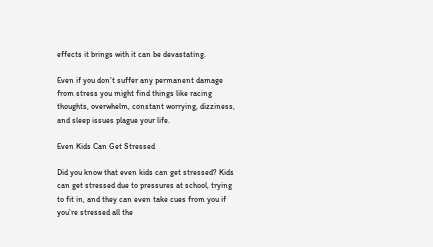effects it brings with it can be devastating.

Even if you don’t suffer any permanent damage from stress you might find things like racing thoughts, overwhelm, constant worrying, dizziness, and sleep issues plague your life.

Even Kids Can Get Stressed

Did you know that even kids can get stressed? Kids can get stressed due to pressures at school, trying to fit in, and they can even take cues from you if you’re stressed all the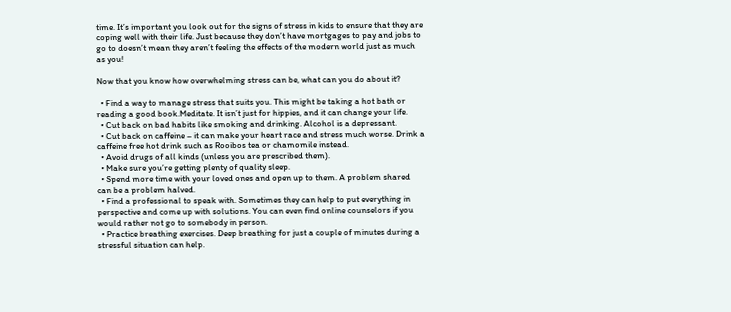time. It’s important you look out for the signs of stress in kids to ensure that they are coping well with their life. Just because they don’t have mortgages to pay and jobs to go to doesn’t mean they aren’t feeling the effects of the modern world just as much as you!

Now that you know how overwhelming stress can be, what can you do about it?

  • Find a way to manage stress that suits you. This might be taking a hot bath or reading a good book.Meditate. It isn’t just for hippies, and it can change your life.
  • Cut back on bad habits like smoking and drinking. Alcohol is a depressant.
  • Cut back on caffeine – it can make your heart race and stress much worse. Drink a caffeine free hot drink such as Rooibos tea or chamomile instead.
  • Avoid drugs of all kinds (unless you are prescribed them).
  • Make sure you’re getting plenty of quality sleep.
  • Spend more time with your loved ones and open up to them. A problem shared can be a problem halved.
  • Find a professional to speak with. Sometimes they can help to put everything in perspective and come up with solutions. You can even find online counselors if you would rather not go to somebody in person.
  • Practice breathing exercises. Deep breathing for just a couple of minutes during a stressful situation can help.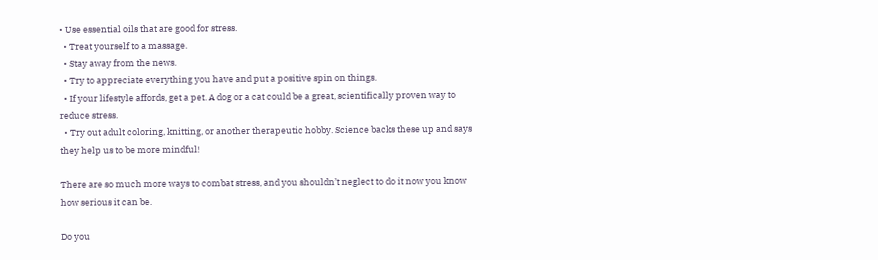• Use essential oils that are good for stress.
  • Treat yourself to a massage.
  • Stay away from the news.
  • Try to appreciate everything you have and put a positive spin on things.
  • If your lifestyle affords, get a pet. A dog or a cat could be a great, scientifically proven way to reduce stress.
  • Try out adult coloring, knitting, or another therapeutic hobby. Science backs these up and says they help us to be more mindful!

There are so much more ways to combat stress, and you shouldn’t neglect to do it now you know how serious it can be.

Do you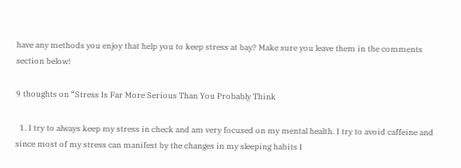have any methods you enjoy that help you to keep stress at bay? Make sure you leave them in the comments section below!

9 thoughts on “Stress Is Far More Serious Than You Probably Think

  1. I try to always keep my stress in check and am very focused on my mental health. I try to avoid caffeine and since most of my stress can manifest by the changes in my sleeping habits I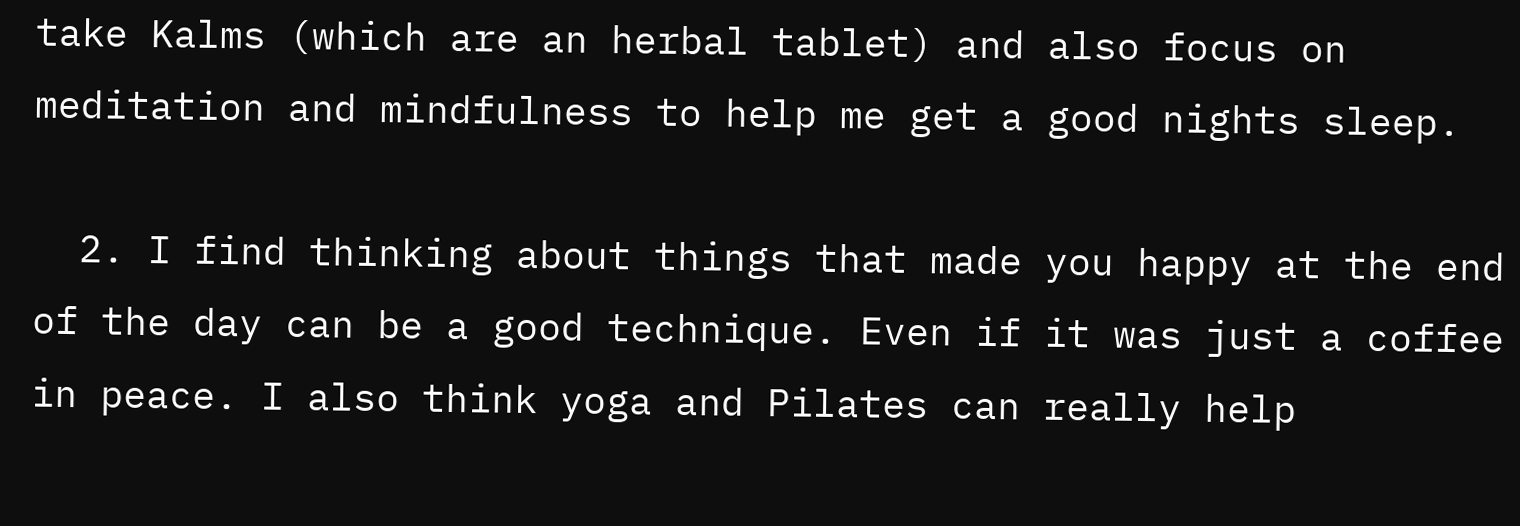take Kalms (which are an herbal tablet) and also focus on meditation and mindfulness to help me get a good nights sleep.

  2. I find thinking about things that made you happy at the end of the day can be a good technique. Even if it was just a coffee in peace. I also think yoga and Pilates can really help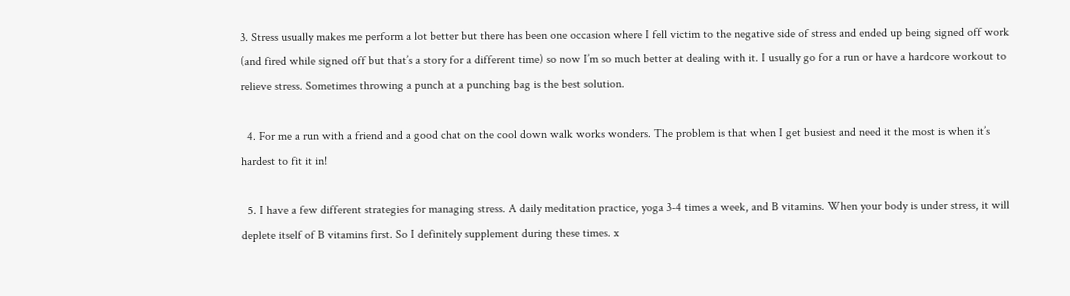3. Stress usually makes me perform a lot better but there has been one occasion where I fell victim to the negative side of stress and ended up being signed off work (and fired while signed off but that’s a story for a different time) so now I’m so much better at dealing with it. I usually go for a run or have a hardcore workout to relieve stress. Sometimes throwing a punch at a punching bag is the best solution.

  4. For me a run with a friend and a good chat on the cool down walk works wonders. The problem is that when I get busiest and need it the most is when it’s hardest to fit it in!

  5. I have a few different strategies for managing stress. A daily meditation practice, yoga 3-4 times a week, and B vitamins. When your body is under stress, it will deplete itself of B vitamins first. So I definitely supplement during these times. x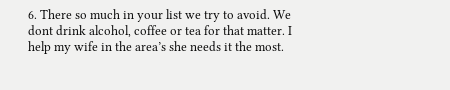6. There so much in your list we try to avoid. We dont drink alcohol, coffee or tea for that matter. I help my wife in the area’s she needs it the most.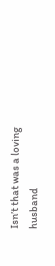Isn’t that was a loving husband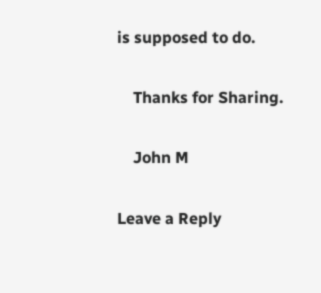is supposed to do.

    Thanks for Sharing.

    John M

Leave a Reply